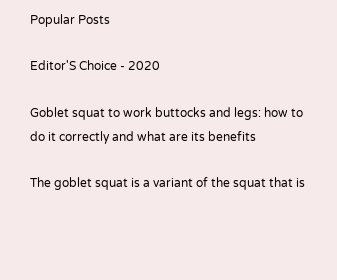Popular Posts

Editor'S Choice - 2020

Goblet squat to work buttocks and legs: how to do it correctly and what are its benefits

The goblet squat is a variant of the squat that is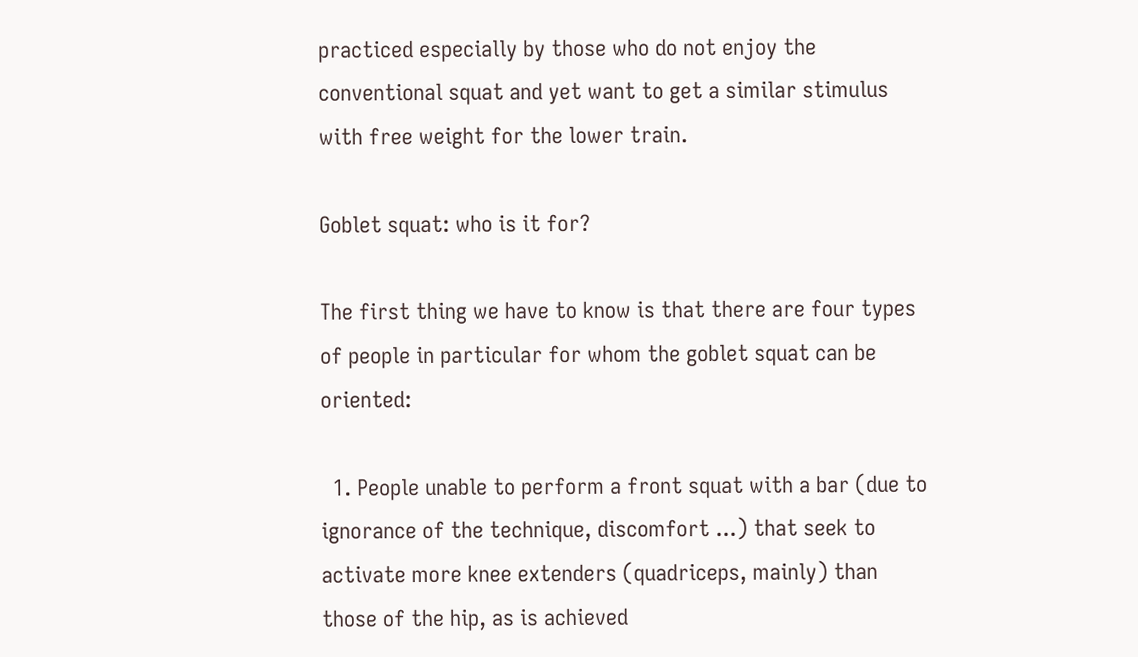practiced especially by those who do not enjoy the conventional squat and yet want to get a similar stimulus with free weight for the lower train.

Goblet squat: who is it for?

The first thing we have to know is that there are four types of people in particular for whom the goblet squat can be oriented:

  1. People unable to perform a front squat with a bar (due to ignorance of the technique, discomfort ...) that seek to activate more knee extenders (quadriceps, mainly) than those of the hip, as is achieved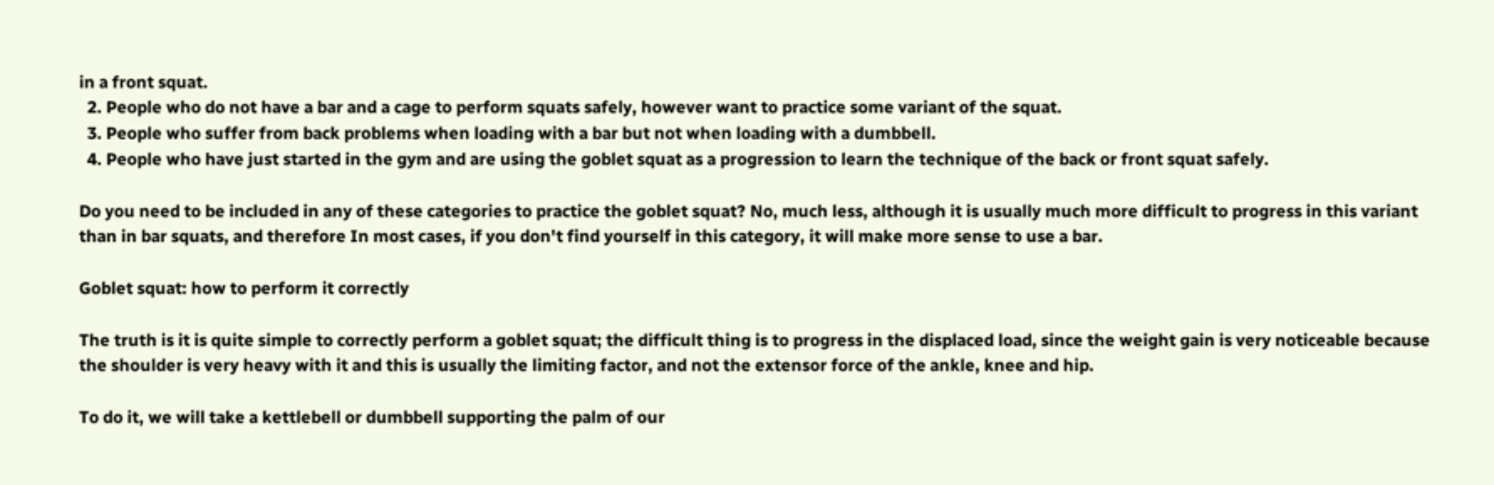in a front squat.
  2. People who do not have a bar and a cage to perform squats safely, however want to practice some variant of the squat.
  3. People who suffer from back problems when loading with a bar but not when loading with a dumbbell.
  4. People who have just started in the gym and are using the goblet squat as a progression to learn the technique of the back or front squat safely.

Do you need to be included in any of these categories to practice the goblet squat? No, much less, although it is usually much more difficult to progress in this variant than in bar squats, and therefore In most cases, if you don't find yourself in this category, it will make more sense to use a bar.

Goblet squat: how to perform it correctly

The truth is it is quite simple to correctly perform a goblet squat; the difficult thing is to progress in the displaced load, since the weight gain is very noticeable because the shoulder is very heavy with it and this is usually the limiting factor, and not the extensor force of the ankle, knee and hip.

To do it, we will take a kettlebell or dumbbell supporting the palm of our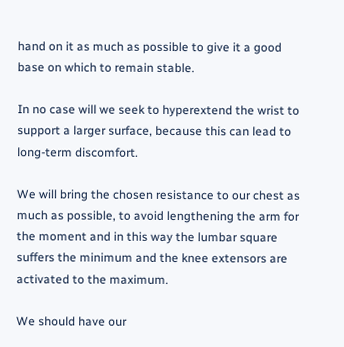hand on it as much as possible to give it a good base on which to remain stable.

In no case will we seek to hyperextend the wrist to support a larger surface, because this can lead to long-term discomfort.

We will bring the chosen resistance to our chest as much as possible, to avoid lengthening the arm for the moment and in this way the lumbar square suffers the minimum and the knee extensors are activated to the maximum.

We should have our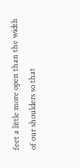feet a little more open than the width of our shoulders so that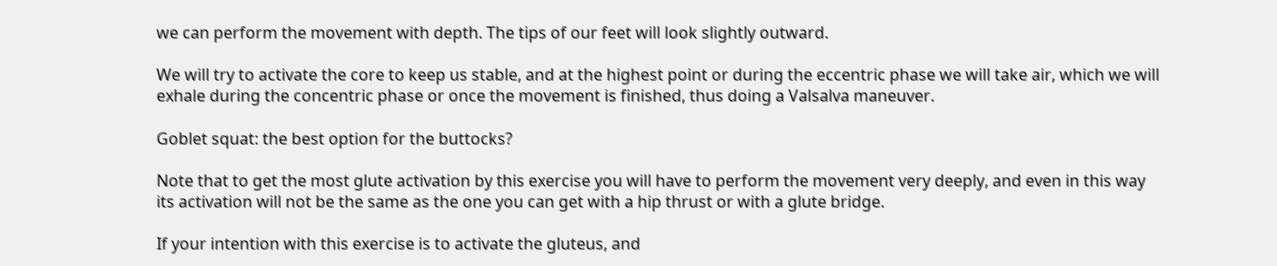we can perform the movement with depth. The tips of our feet will look slightly outward.

We will try to activate the core to keep us stable, and at the highest point or during the eccentric phase we will take air, which we will exhale during the concentric phase or once the movement is finished, thus doing a Valsalva maneuver.

Goblet squat: the best option for the buttocks?

Note that to get the most glute activation by this exercise you will have to perform the movement very deeply, and even in this way its activation will not be the same as the one you can get with a hip thrust or with a glute bridge.

If your intention with this exercise is to activate the gluteus, and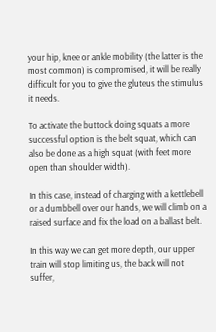your hip, knee or ankle mobility (the latter is the most common) is compromised, it will be really difficult for you to give the gluteus the stimulus it needs.

To activate the buttock doing squats a more successful option is the belt squat, which can also be done as a high squat (with feet more open than shoulder width).

In this case, instead of charging with a kettlebell or a dumbbell over our hands, we will climb on a raised surface and fix the load on a ballast belt.

In this way we can get more depth, our upper train will stop limiting us, the back will not suffer,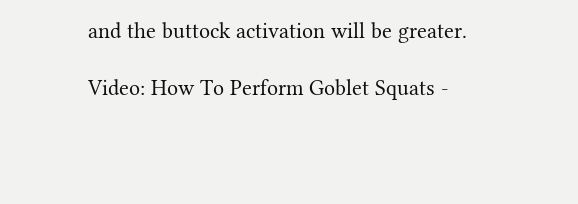and the buttock activation will be greater.

Video: How To Perform Goblet Squats -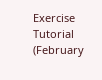Exercise Tutorial (February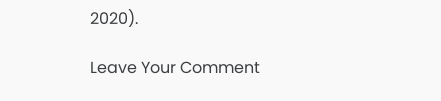2020).

Leave Your Comment